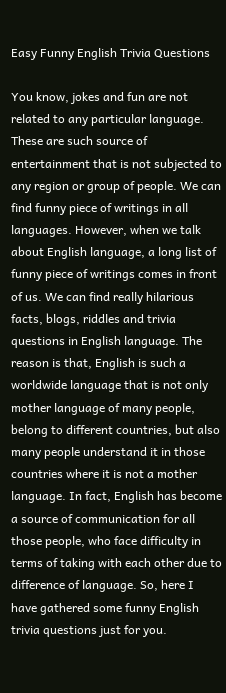Easy Funny English Trivia Questions

You know, jokes and fun are not related to any particular language. These are such source of entertainment that is not subjected to any region or group of people. We can find funny piece of writings in all languages. However, when we talk about English language, a long list of funny piece of writings comes in front of us. We can find really hilarious facts, blogs, riddles and trivia questions in English language. The reason is that, English is such a worldwide language that is not only mother language of many people, belong to different countries, but also many people understand it in those countries where it is not a mother language. In fact, English has become a source of communication for all those people, who face difficulty in terms of taking with each other due to difference of language. So, here I have gathered some funny English trivia questions just for you.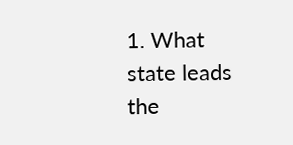1. What state leads the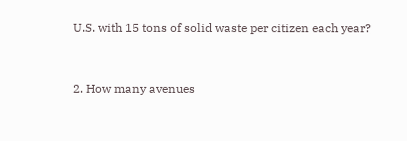U.S. with 15 tons of solid waste per citizen each year?


2. How many avenues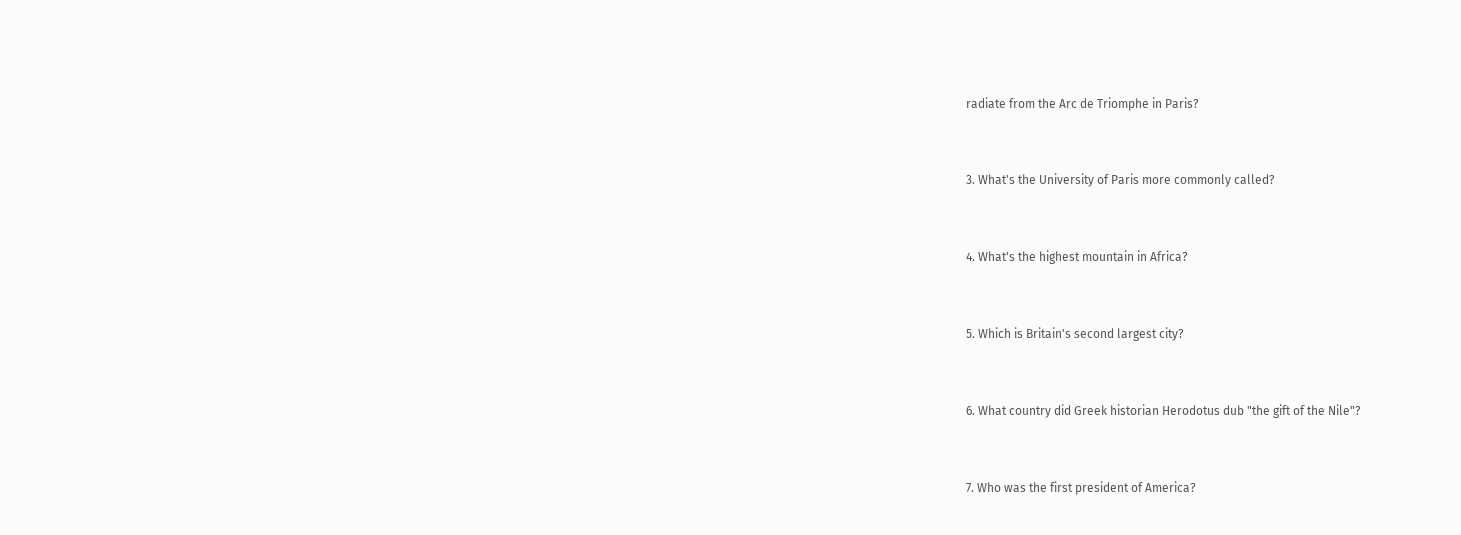radiate from the Arc de Triomphe in Paris?


3. What's the University of Paris more commonly called?


4. What's the highest mountain in Africa?


5. Which is Britain's second largest city?


6. What country did Greek historian Herodotus dub "the gift of the Nile"?


7. Who was the first president of America?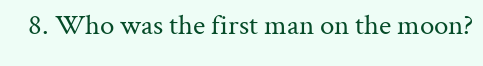8. Who was the first man on the moon?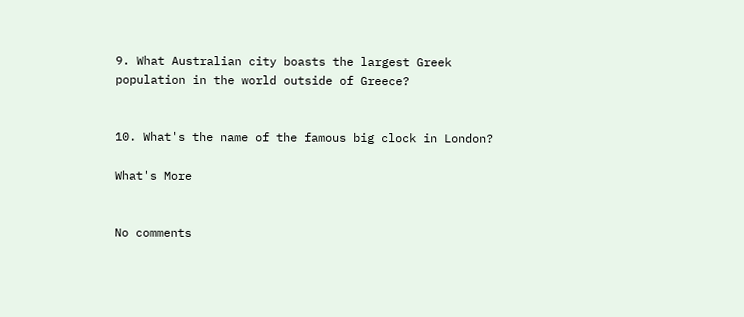9. What Australian city boasts the largest Greek population in the world outside of Greece?


10. What's the name of the famous big clock in London?

What's More


No comments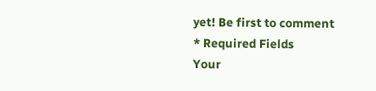yet! Be first to comment
* Required Fields
Your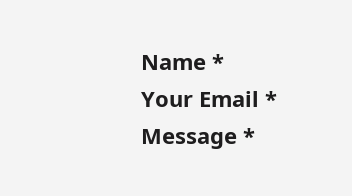Name *
Your Email *
Message *